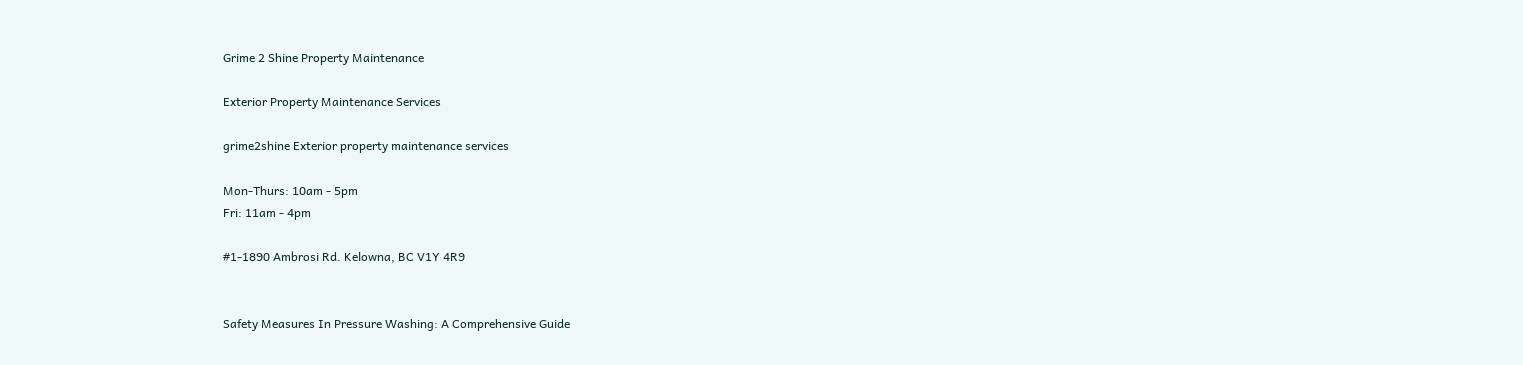Grime 2 Shine Property Maintenance

Exterior Property Maintenance Services

grime2shine Exterior property maintenance services

Mon-Thurs: 10am - 5pm
Fri: 11am - 4pm

#1-1890 Ambrosi Rd. Kelowna, BC V1Y 4R9


Safety Measures In Pressure Washing: A Comprehensive Guide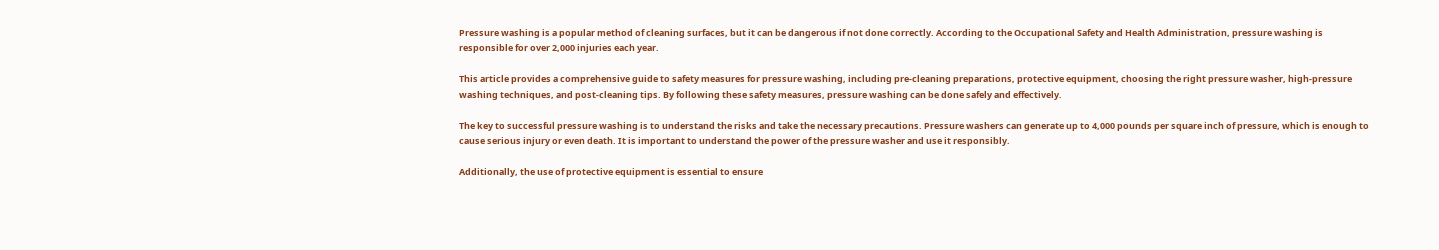Pressure washing is a popular method of cleaning surfaces, but it can be dangerous if not done correctly. According to the Occupational Safety and Health Administration, pressure washing is responsible for over 2,000 injuries each year.

This article provides a comprehensive guide to safety measures for pressure washing, including pre-cleaning preparations, protective equipment, choosing the right pressure washer, high-pressure washing techniques, and post-cleaning tips. By following these safety measures, pressure washing can be done safely and effectively.

The key to successful pressure washing is to understand the risks and take the necessary precautions. Pressure washers can generate up to 4,000 pounds per square inch of pressure, which is enough to cause serious injury or even death. It is important to understand the power of the pressure washer and use it responsibly.

Additionally, the use of protective equipment is essential to ensure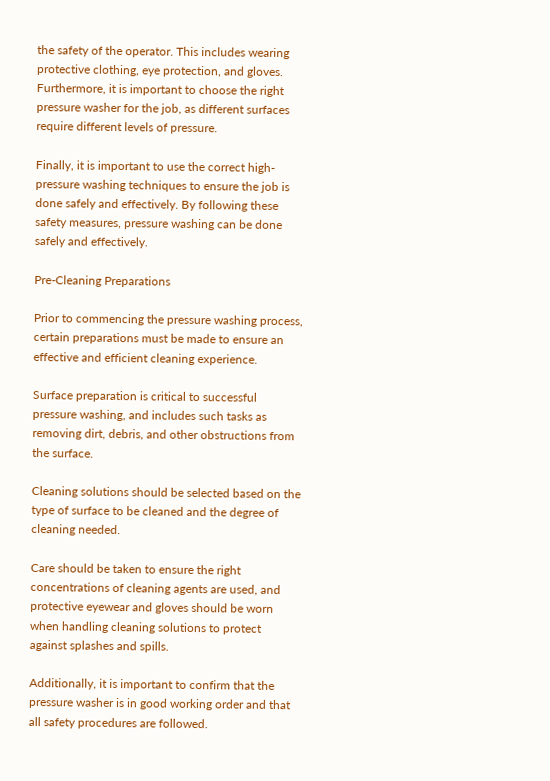the safety of the operator. This includes wearing protective clothing, eye protection, and gloves. Furthermore, it is important to choose the right pressure washer for the job, as different surfaces require different levels of pressure.

Finally, it is important to use the correct high-pressure washing techniques to ensure the job is done safely and effectively. By following these safety measures, pressure washing can be done safely and effectively.

Pre-Cleaning Preparations

Prior to commencing the pressure washing process, certain preparations must be made to ensure an effective and efficient cleaning experience.

Surface preparation is critical to successful pressure washing, and includes such tasks as removing dirt, debris, and other obstructions from the surface.

Cleaning solutions should be selected based on the type of surface to be cleaned and the degree of cleaning needed.

Care should be taken to ensure the right concentrations of cleaning agents are used, and protective eyewear and gloves should be worn when handling cleaning solutions to protect against splashes and spills.

Additionally, it is important to confirm that the pressure washer is in good working order and that all safety procedures are followed.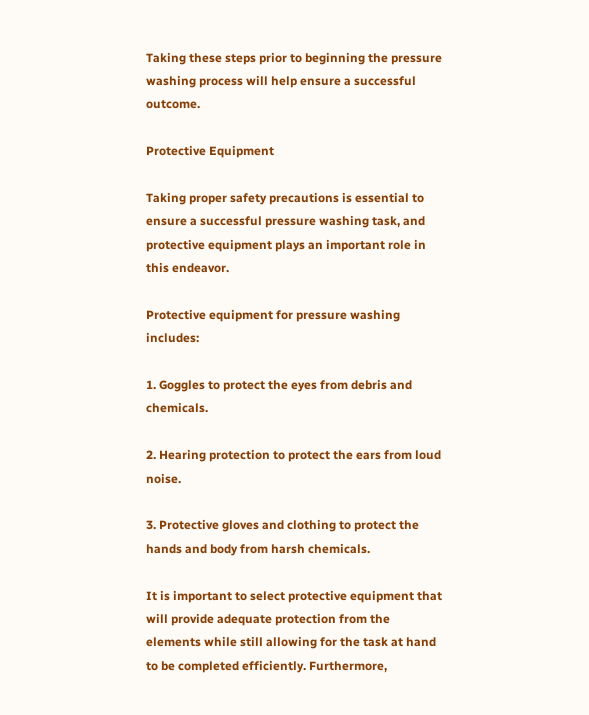Taking these steps prior to beginning the pressure washing process will help ensure a successful outcome.

Protective Equipment

Taking proper safety precautions is essential to ensure a successful pressure washing task, and protective equipment plays an important role in this endeavor.

Protective equipment for pressure washing includes:

1. Goggles to protect the eyes from debris and chemicals.

2. Hearing protection to protect the ears from loud noise.

3. Protective gloves and clothing to protect the hands and body from harsh chemicals.

It is important to select protective equipment that will provide adequate protection from the elements while still allowing for the task at hand to be completed efficiently. Furthermore,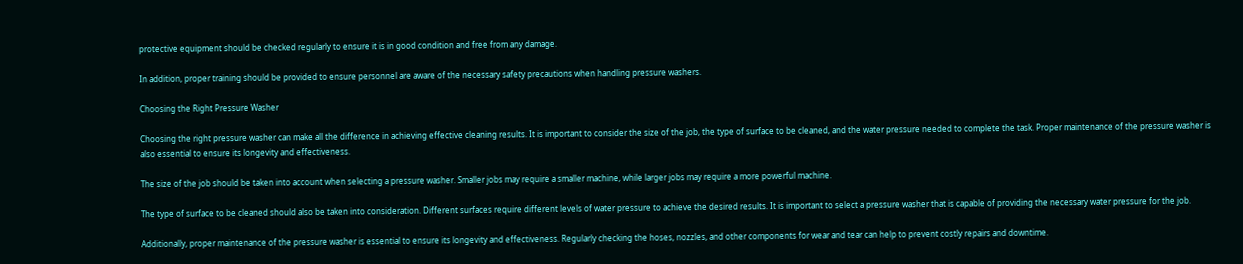protective equipment should be checked regularly to ensure it is in good condition and free from any damage.

In addition, proper training should be provided to ensure personnel are aware of the necessary safety precautions when handling pressure washers.

Choosing the Right Pressure Washer

Choosing the right pressure washer can make all the difference in achieving effective cleaning results. It is important to consider the size of the job, the type of surface to be cleaned, and the water pressure needed to complete the task. Proper maintenance of the pressure washer is also essential to ensure its longevity and effectiveness.

The size of the job should be taken into account when selecting a pressure washer. Smaller jobs may require a smaller machine, while larger jobs may require a more powerful machine.

The type of surface to be cleaned should also be taken into consideration. Different surfaces require different levels of water pressure to achieve the desired results. It is important to select a pressure washer that is capable of providing the necessary water pressure for the job.

Additionally, proper maintenance of the pressure washer is essential to ensure its longevity and effectiveness. Regularly checking the hoses, nozzles, and other components for wear and tear can help to prevent costly repairs and downtime.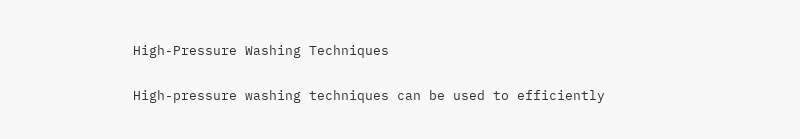High-Pressure Washing Techniques

High-pressure washing techniques can be used to efficiently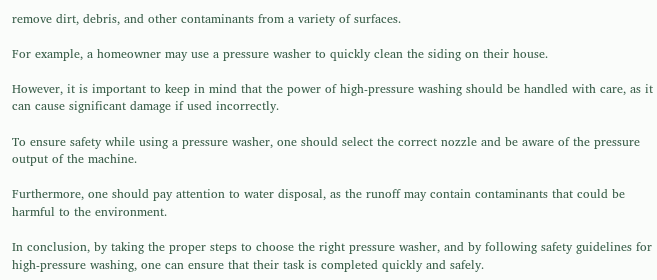remove dirt, debris, and other contaminants from a variety of surfaces.

For example, a homeowner may use a pressure washer to quickly clean the siding on their house.

However, it is important to keep in mind that the power of high-pressure washing should be handled with care, as it can cause significant damage if used incorrectly.

To ensure safety while using a pressure washer, one should select the correct nozzle and be aware of the pressure output of the machine.

Furthermore, one should pay attention to water disposal, as the runoff may contain contaminants that could be harmful to the environment.

In conclusion, by taking the proper steps to choose the right pressure washer, and by following safety guidelines for high-pressure washing, one can ensure that their task is completed quickly and safely.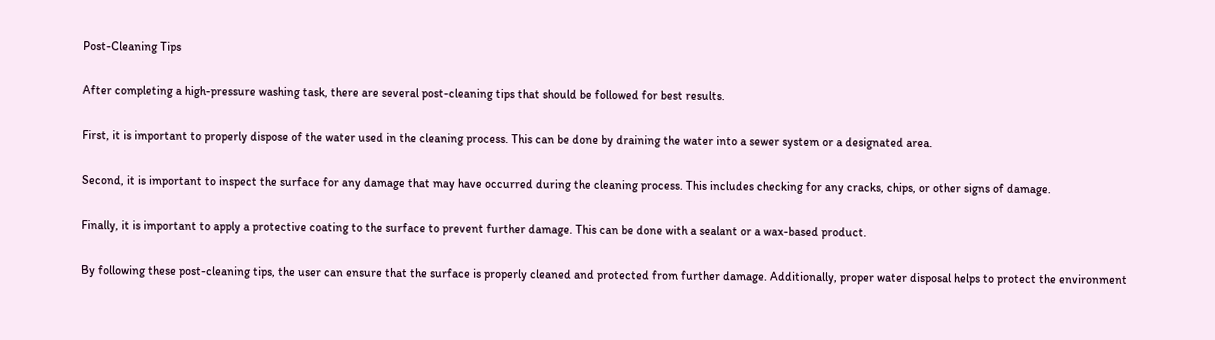Post-Cleaning Tips

After completing a high-pressure washing task, there are several post-cleaning tips that should be followed for best results.

First, it is important to properly dispose of the water used in the cleaning process. This can be done by draining the water into a sewer system or a designated area.

Second, it is important to inspect the surface for any damage that may have occurred during the cleaning process. This includes checking for any cracks, chips, or other signs of damage.

Finally, it is important to apply a protective coating to the surface to prevent further damage. This can be done with a sealant or a wax-based product.

By following these post-cleaning tips, the user can ensure that the surface is properly cleaned and protected from further damage. Additionally, proper water disposal helps to protect the environment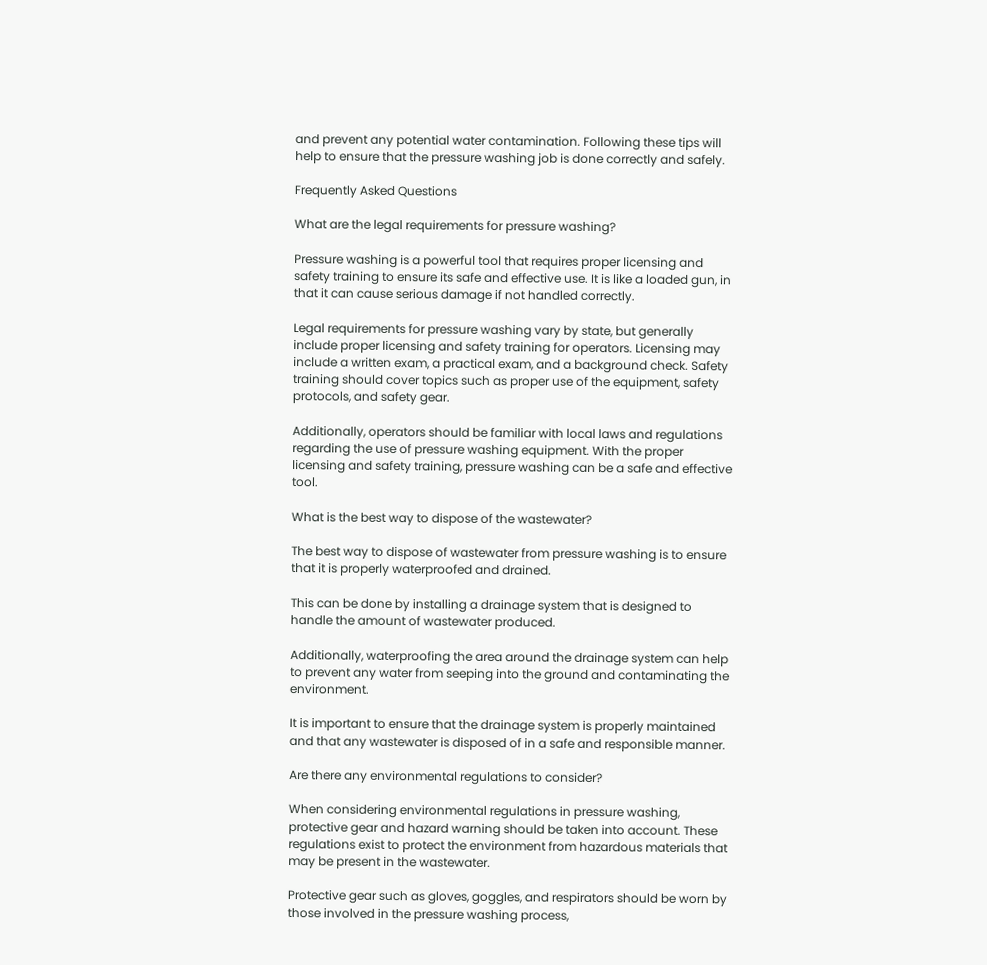and prevent any potential water contamination. Following these tips will help to ensure that the pressure washing job is done correctly and safely.

Frequently Asked Questions

What are the legal requirements for pressure washing?

Pressure washing is a powerful tool that requires proper licensing and safety training to ensure its safe and effective use. It is like a loaded gun, in that it can cause serious damage if not handled correctly.

Legal requirements for pressure washing vary by state, but generally include proper licensing and safety training for operators. Licensing may include a written exam, a practical exam, and a background check. Safety training should cover topics such as proper use of the equipment, safety protocols, and safety gear.

Additionally, operators should be familiar with local laws and regulations regarding the use of pressure washing equipment. With the proper licensing and safety training, pressure washing can be a safe and effective tool.

What is the best way to dispose of the wastewater?

The best way to dispose of wastewater from pressure washing is to ensure that it is properly waterproofed and drained.

This can be done by installing a drainage system that is designed to handle the amount of wastewater produced.

Additionally, waterproofing the area around the drainage system can help to prevent any water from seeping into the ground and contaminating the environment.

It is important to ensure that the drainage system is properly maintained and that any wastewater is disposed of in a safe and responsible manner.

Are there any environmental regulations to consider?

When considering environmental regulations in pressure washing, protective gear and hazard warning should be taken into account. These regulations exist to protect the environment from hazardous materials that may be present in the wastewater.

Protective gear such as gloves, goggles, and respirators should be worn by those involved in the pressure washing process,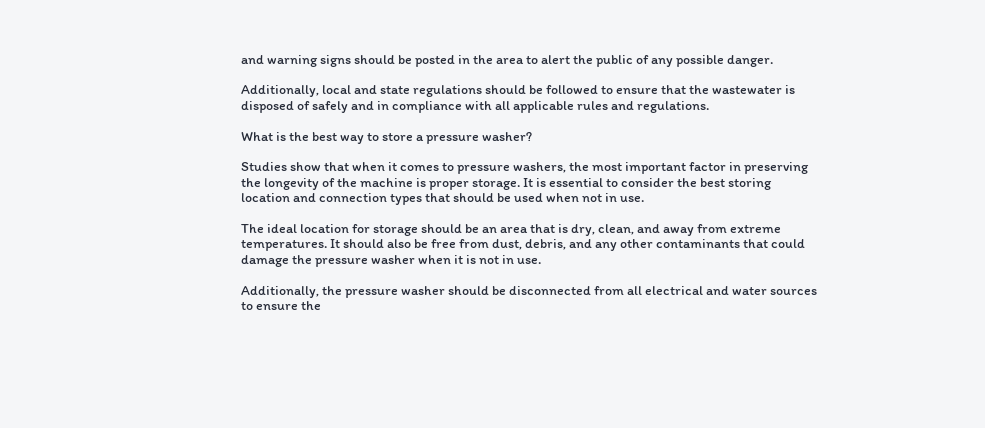and warning signs should be posted in the area to alert the public of any possible danger.

Additionally, local and state regulations should be followed to ensure that the wastewater is disposed of safely and in compliance with all applicable rules and regulations.

What is the best way to store a pressure washer?

Studies show that when it comes to pressure washers, the most important factor in preserving the longevity of the machine is proper storage. It is essential to consider the best storing location and connection types that should be used when not in use.

The ideal location for storage should be an area that is dry, clean, and away from extreme temperatures. It should also be free from dust, debris, and any other contaminants that could damage the pressure washer when it is not in use.

Additionally, the pressure washer should be disconnected from all electrical and water sources to ensure the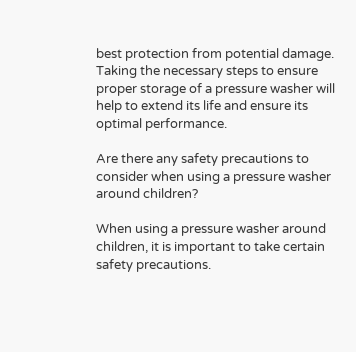best protection from potential damage. Taking the necessary steps to ensure proper storage of a pressure washer will help to extend its life and ensure its optimal performance.

Are there any safety precautions to consider when using a pressure washer around children?

When using a pressure washer around children, it is important to take certain safety precautions.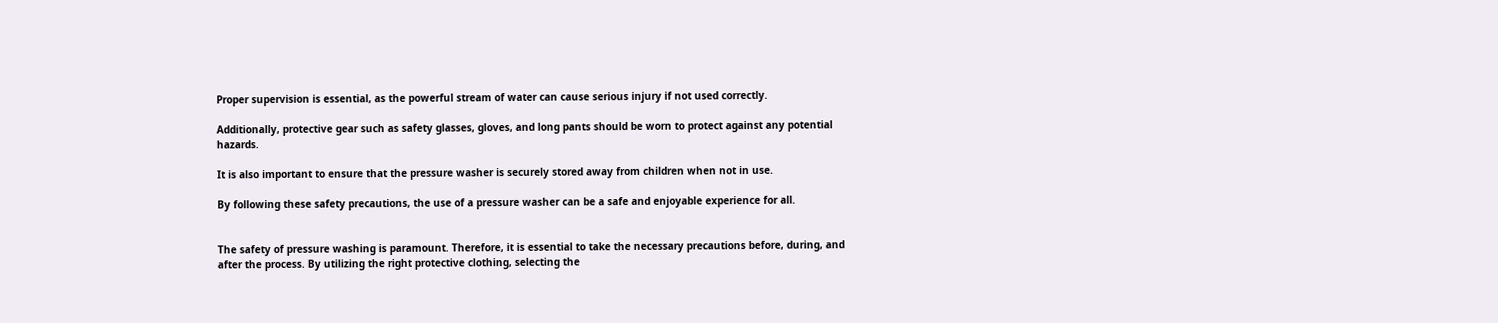Proper supervision is essential, as the powerful stream of water can cause serious injury if not used correctly.

Additionally, protective gear such as safety glasses, gloves, and long pants should be worn to protect against any potential hazards.

It is also important to ensure that the pressure washer is securely stored away from children when not in use.

By following these safety precautions, the use of a pressure washer can be a safe and enjoyable experience for all.


The safety of pressure washing is paramount. Therefore, it is essential to take the necessary precautions before, during, and after the process. By utilizing the right protective clothing, selecting the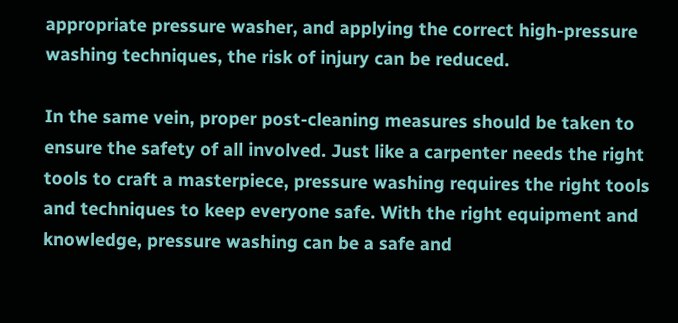appropriate pressure washer, and applying the correct high-pressure washing techniques, the risk of injury can be reduced.

In the same vein, proper post-cleaning measures should be taken to ensure the safety of all involved. Just like a carpenter needs the right tools to craft a masterpiece, pressure washing requires the right tools and techniques to keep everyone safe. With the right equipment and knowledge, pressure washing can be a safe and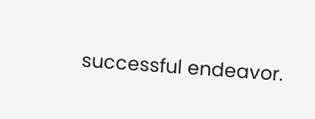successful endeavor.